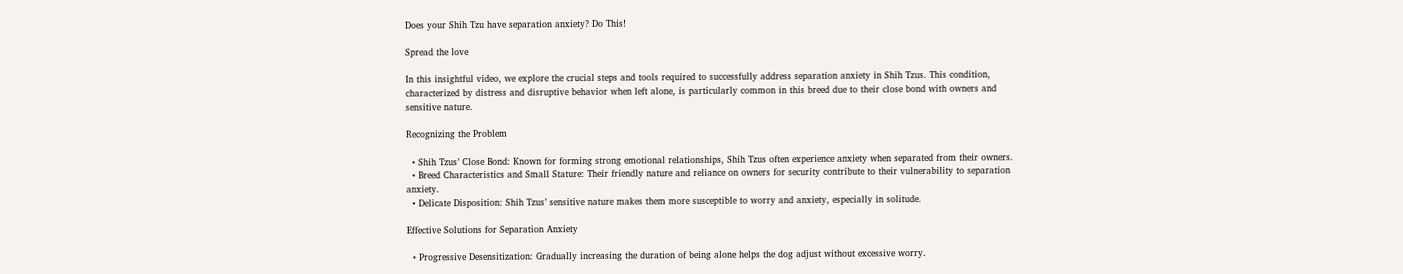Does your Shih Tzu have separation anxiety? Do This!

Spread the love

In this insightful video, we explore the crucial steps and tools required to successfully address separation anxiety in Shih Tzus. This condition, characterized by distress and disruptive behavior when left alone, is particularly common in this breed due to their close bond with owners and sensitive nature.

Recognizing the Problem

  • Shih Tzus’ Close Bond: Known for forming strong emotional relationships, Shih Tzus often experience anxiety when separated from their owners.
  • Breed Characteristics and Small Stature: Their friendly nature and reliance on owners for security contribute to their vulnerability to separation anxiety.
  • Delicate Disposition: Shih Tzus’ sensitive nature makes them more susceptible to worry and anxiety, especially in solitude.

Effective Solutions for Separation Anxiety

  • Progressive Desensitization: Gradually increasing the duration of being alone helps the dog adjust without excessive worry.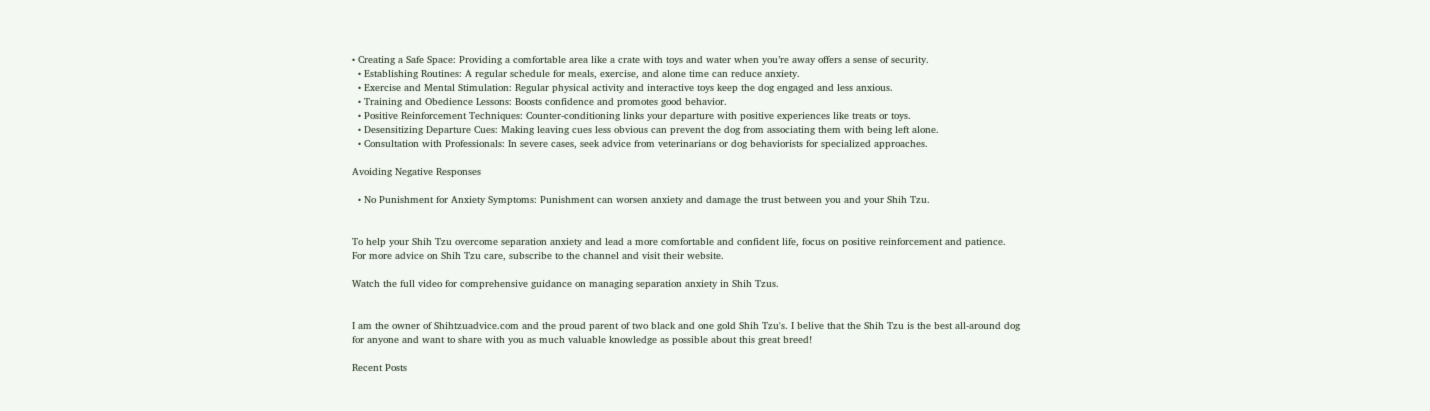• Creating a Safe Space: Providing a comfortable area like a crate with toys and water when you’re away offers a sense of security.
  • Establishing Routines: A regular schedule for meals, exercise, and alone time can reduce anxiety.
  • Exercise and Mental Stimulation: Regular physical activity and interactive toys keep the dog engaged and less anxious.
  • Training and Obedience Lessons: Boosts confidence and promotes good behavior.
  • Positive Reinforcement Techniques: Counter-conditioning links your departure with positive experiences like treats or toys.
  • Desensitizing Departure Cues: Making leaving cues less obvious can prevent the dog from associating them with being left alone.
  • Consultation with Professionals: In severe cases, seek advice from veterinarians or dog behaviorists for specialized approaches.

Avoiding Negative Responses

  • No Punishment for Anxiety Symptoms: Punishment can worsen anxiety and damage the trust between you and your Shih Tzu.


To help your Shih Tzu overcome separation anxiety and lead a more comfortable and confident life, focus on positive reinforcement and patience. For more advice on Shih Tzu care, subscribe to the channel and visit their website.

Watch the full video for comprehensive guidance on managing separation anxiety in Shih Tzus.


I am the owner of Shihtzuadvice.com and the proud parent of two black and one gold Shih Tzu's. I belive that the Shih Tzu is the best all-around dog for anyone and want to share with you as much valuable knowledge as possible about this great breed!

Recent Posts